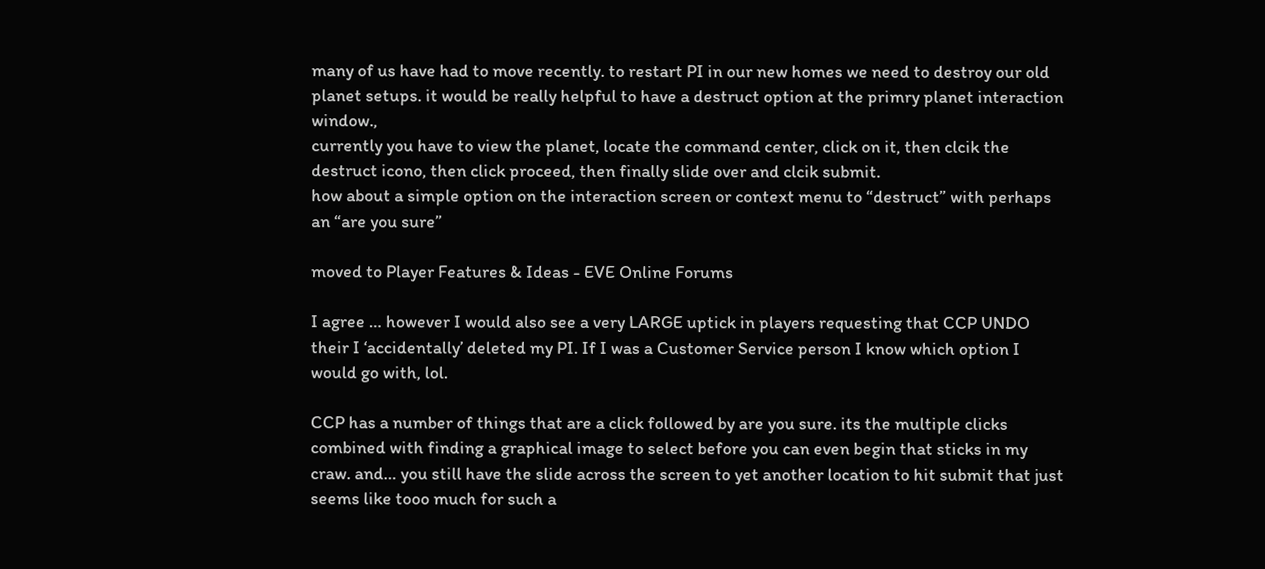many of us have had to move recently. to restart PI in our new homes we need to destroy our old planet setups. it would be really helpful to have a destruct option at the primry planet interaction window.,
currently you have to view the planet, locate the command center, click on it, then clcik the destruct icono, then click proceed, then finally slide over and clcik submit.
how about a simple option on the interaction screen or context menu to “destruct” with perhaps an “are you sure”

moved to Player Features & Ideas - EVE Online Forums

I agree … however I would also see a very LARGE uptick in players requesting that CCP UNDO their I ‘accidentally’ deleted my PI. If I was a Customer Service person I know which option I would go with, lol.

CCP has a number of things that are a click followed by are you sure. its the multiple clicks combined with finding a graphical image to select before you can even begin that sticks in my craw. and… you still have the slide across the screen to yet another location to hit submit that just seems like tooo much for such a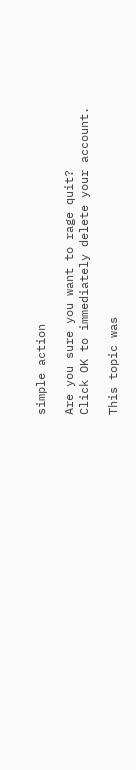simple action

Are you sure you want to rage quit?
Click OK to immediately delete your account.

This topic was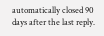automatically closed 90 days after the last reply.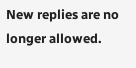New replies are no longer allowed.